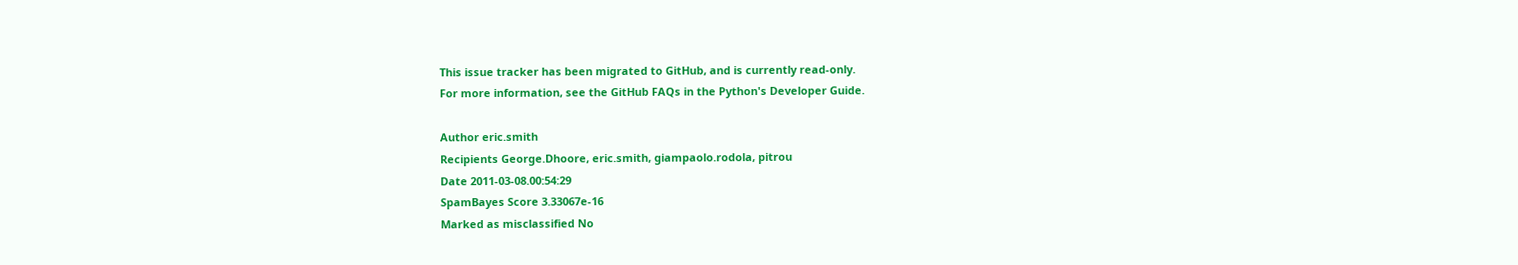This issue tracker has been migrated to GitHub, and is currently read-only.
For more information, see the GitHub FAQs in the Python's Developer Guide.

Author eric.smith
Recipients George.Dhoore, eric.smith, giampaolo.rodola, pitrou
Date 2011-03-08.00:54:29
SpamBayes Score 3.33067e-16
Marked as misclassified No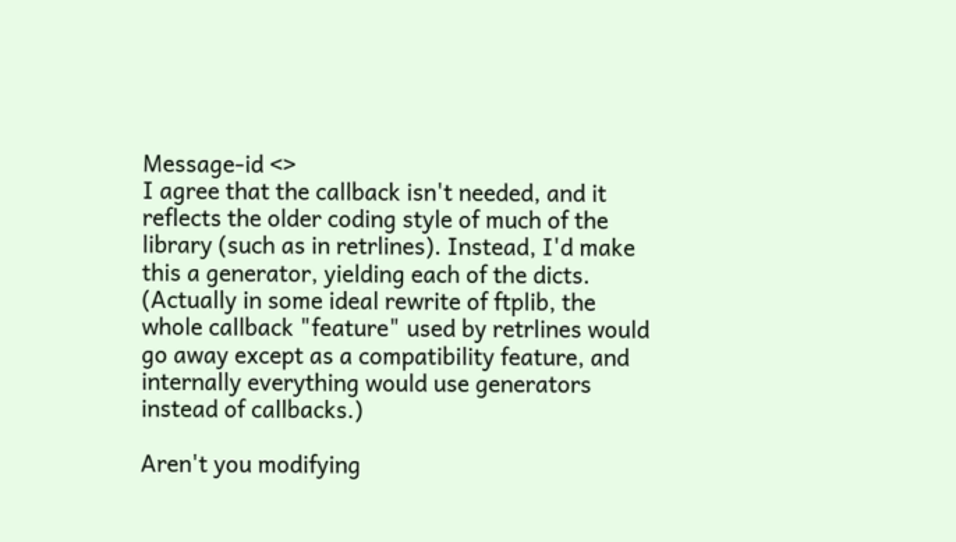Message-id <>
I agree that the callback isn't needed, and it reflects the older coding style of much of the library (such as in retrlines). Instead, I'd make this a generator, yielding each of the dicts. (Actually in some ideal rewrite of ftplib, the whole callback "feature" used by retrlines would go away except as a compatibility feature, and internally everything would use generators instead of callbacks.)

Aren't you modifying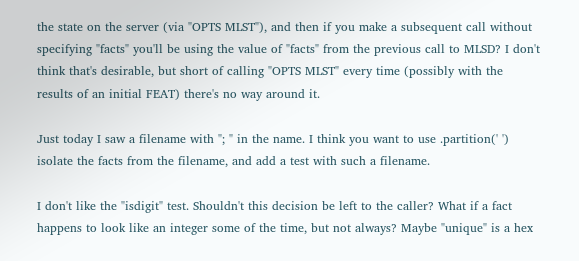the state on the server (via "OPTS MLST"), and then if you make a subsequent call without specifying "facts" you'll be using the value of "facts" from the previous call to MLSD? I don't think that's desirable, but short of calling "OPTS MLST" every time (possibly with the results of an initial FEAT) there's no way around it.

Just today I saw a filename with "; " in the name. I think you want to use .partition(' ') isolate the facts from the filename, and add a test with such a filename.

I don't like the "isdigit" test. Shouldn't this decision be left to the caller? What if a fact happens to look like an integer some of the time, but not always? Maybe "unique" is a hex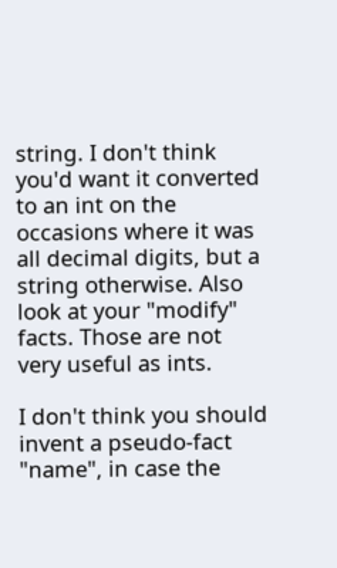string. I don't think you'd want it converted to an int on the occasions where it was all decimal digits, but a string otherwise. Also look at your "modify" facts. Those are not very useful as ints.

I don't think you should invent a pseudo-fact "name", in case the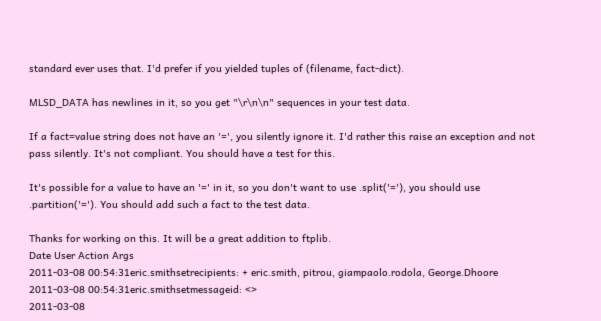standard ever uses that. I'd prefer if you yielded tuples of (filename, fact-dict).

MLSD_DATA has newlines in it, so you get "\r\n\n" sequences in your test data.

If a fact=value string does not have an '=', you silently ignore it. I'd rather this raise an exception and not pass silently. It's not compliant. You should have a test for this.

It's possible for a value to have an '=' in it, so you don't want to use .split('='), you should use .partition('='). You should add such a fact to the test data.

Thanks for working on this. It will be a great addition to ftplib.
Date User Action Args
2011-03-08 00:54:31eric.smithsetrecipients: + eric.smith, pitrou, giampaolo.rodola, George.Dhoore
2011-03-08 00:54:31eric.smithsetmessageid: <>
2011-03-08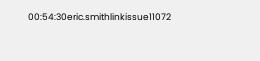00:54:30eric.smithlinkissue11072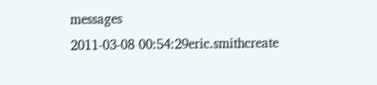messages
2011-03-08 00:54:29eric.smithcreate